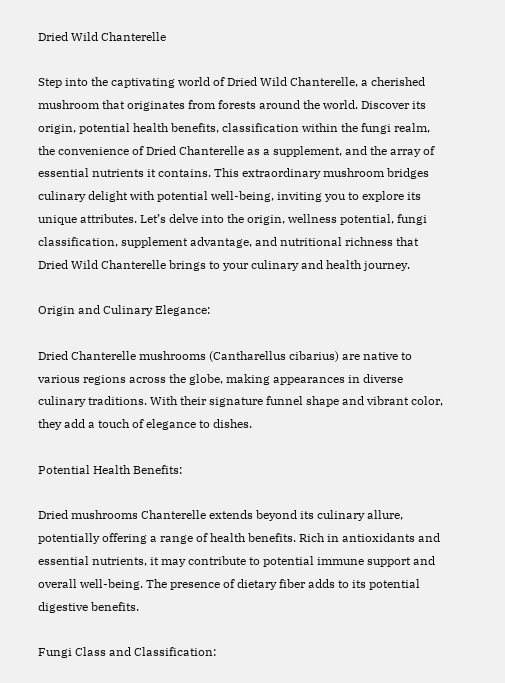Dried Wild Chanterelle

Step into the captivating world of Dried Wild Chanterelle, a cherished mushroom that originates from forests around the world. Discover its origin, potential health benefits, classification within the fungi realm, the convenience of Dried Chanterelle as a supplement, and the array of essential nutrients it contains. This extraordinary mushroom bridges culinary delight with potential well-being, inviting you to explore its unique attributes. Let’s delve into the origin, wellness potential, fungi classification, supplement advantage, and nutritional richness that Dried Wild Chanterelle brings to your culinary and health journey.

Origin and Culinary Elegance:

Dried Chanterelle mushrooms (Cantharellus cibarius) are native to various regions across the globe, making appearances in diverse culinary traditions. With their signature funnel shape and vibrant color, they add a touch of elegance to dishes.

Potential Health Benefits:

Dried mushrooms Chanterelle extends beyond its culinary allure, potentially offering a range of health benefits. Rich in antioxidants and essential nutrients, it may contribute to potential immune support and overall well-being. The presence of dietary fiber adds to its potential digestive benefits.

Fungi Class and Classification: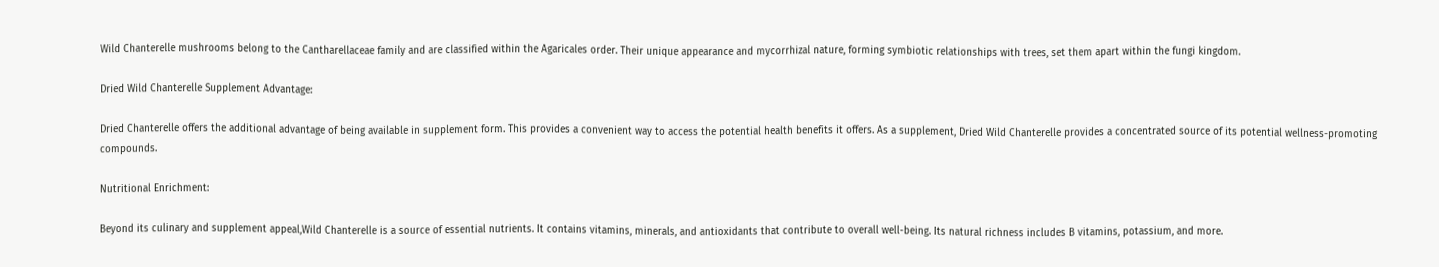Wild Chanterelle mushrooms belong to the Cantharellaceae family and are classified within the Agaricales order. Their unique appearance and mycorrhizal nature, forming symbiotic relationships with trees, set them apart within the fungi kingdom.

Dried Wild Chanterelle Supplement Advantage:

Dried Chanterelle offers the additional advantage of being available in supplement form. This provides a convenient way to access the potential health benefits it offers. As a supplement, Dried Wild Chanterelle provides a concentrated source of its potential wellness-promoting compounds.

Nutritional Enrichment:

Beyond its culinary and supplement appeal,Wild Chanterelle is a source of essential nutrients. It contains vitamins, minerals, and antioxidants that contribute to overall well-being. Its natural richness includes B vitamins, potassium, and more.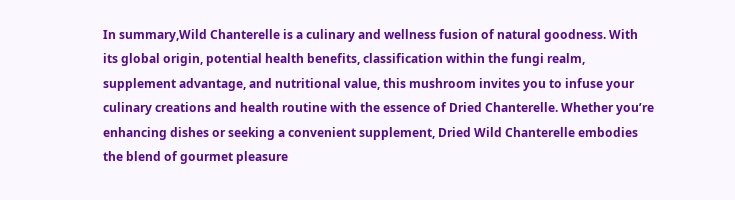In summary,Wild Chanterelle is a culinary and wellness fusion of natural goodness. With its global origin, potential health benefits, classification within the fungi realm, supplement advantage, and nutritional value, this mushroom invites you to infuse your culinary creations and health routine with the essence of Dried Chanterelle. Whether you’re enhancing dishes or seeking a convenient supplement, Dried Wild Chanterelle embodies the blend of gourmet pleasure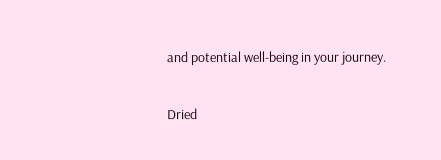and potential well-being in your journey.

Dried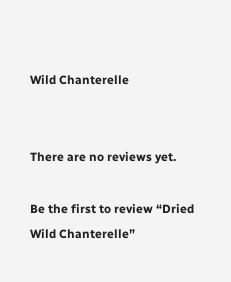Wild Chanterelle


There are no reviews yet.

Be the first to review “Dried Wild Chanterelle”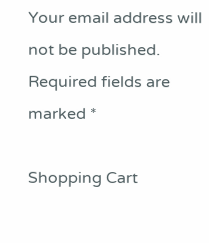Your email address will not be published. Required fields are marked *

Shopping Cart